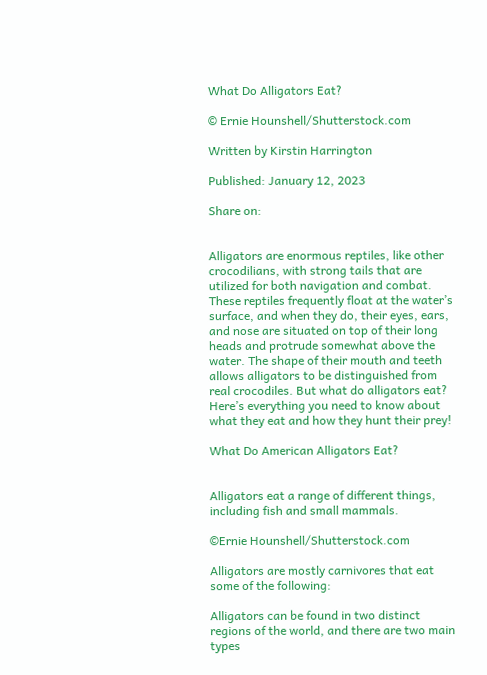What Do Alligators Eat?

© Ernie Hounshell/Shutterstock.com

Written by Kirstin Harrington

Published: January 12, 2023

Share on:


Alligators are enormous reptiles, like other crocodilians, with strong tails that are utilized for both navigation and combat. These reptiles frequently float at the water’s surface, and when they do, their eyes, ears, and nose are situated on top of their long heads and protrude somewhat above the water. The shape of their mouth and teeth allows alligators to be distinguished from real crocodiles. But what do alligators eat? Here’s everything you need to know about what they eat and how they hunt their prey!

What Do American Alligators Eat?


Alligators eat a range of different things, including fish and small mammals.

©Ernie Hounshell/Shutterstock.com

Alligators are mostly carnivores that eat some of the following:

Alligators can be found in two distinct regions of the world, and there are two main types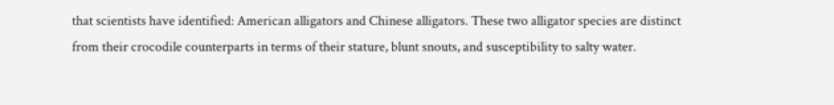that scientists have identified: American alligators and Chinese alligators. These two alligator species are distinct from their crocodile counterparts in terms of their stature, blunt snouts, and susceptibility to salty water.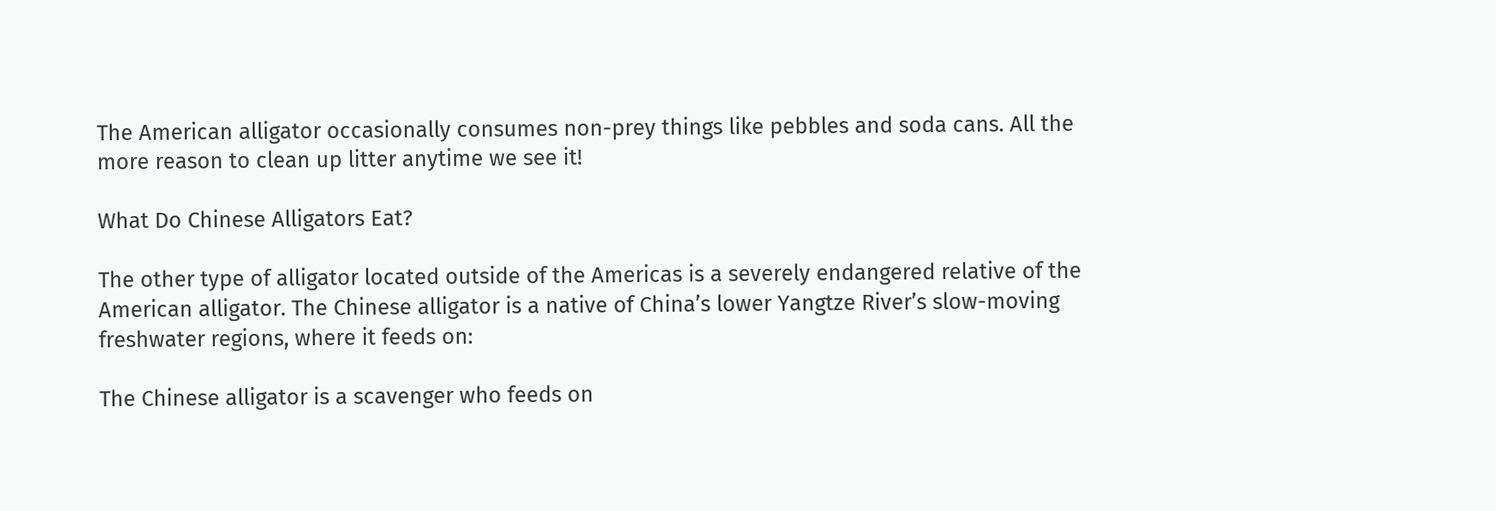The American alligator occasionally consumes non-prey things like pebbles and soda cans. All the more reason to clean up litter anytime we see it!

What Do Chinese Alligators Eat?

The other type of alligator located outside of the Americas is a severely endangered relative of the American alligator. The Chinese alligator is a native of China’s lower Yangtze River’s slow-moving freshwater regions, where it feeds on:

The Chinese alligator is a scavenger who feeds on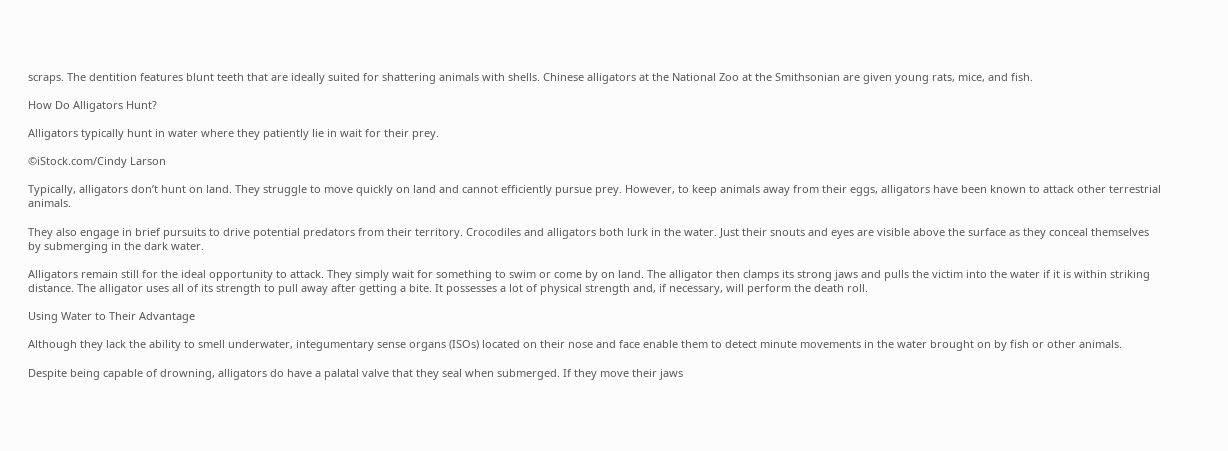scraps. The dentition features blunt teeth that are ideally suited for shattering animals with shells. Chinese alligators at the National Zoo at the Smithsonian are given young rats, mice, and fish.

How Do Alligators Hunt?

Alligators typically hunt in water where they patiently lie in wait for their prey.

©iStock.com/Cindy Larson

Typically, alligators don’t hunt on land. They struggle to move quickly on land and cannot efficiently pursue prey. However, to keep animals away from their eggs, alligators have been known to attack other terrestrial animals.

They also engage in brief pursuits to drive potential predators from their territory. Crocodiles and alligators both lurk in the water. Just their snouts and eyes are visible above the surface as they conceal themselves by submerging in the dark water.

Alligators remain still for the ideal opportunity to attack. They simply wait for something to swim or come by on land. The alligator then clamps its strong jaws and pulls the victim into the water if it is within striking distance. The alligator uses all of its strength to pull away after getting a bite. It possesses a lot of physical strength and, if necessary, will perform the death roll.

Using Water to Their Advantage

Although they lack the ability to smell underwater, integumentary sense organs (ISOs) located on their nose and face enable them to detect minute movements in the water brought on by fish or other animals.

Despite being capable of drowning, alligators do have a palatal valve that they seal when submerged. If they move their jaws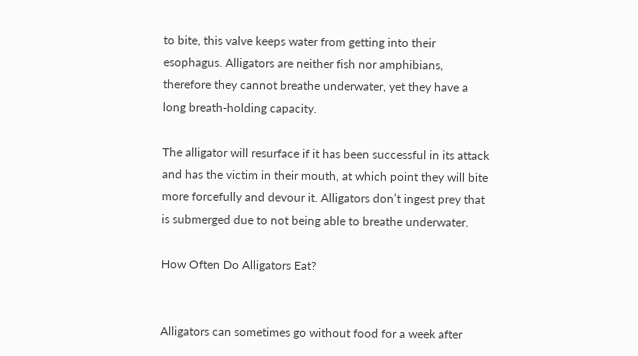to bite, this valve keeps water from getting into their esophagus. Alligators are neither fish nor amphibians, therefore they cannot breathe underwater, yet they have a long breath-holding capacity.

The alligator will resurface if it has been successful in its attack and has the victim in their mouth, at which point they will bite more forcefully and devour it. Alligators don’t ingest prey that is submerged due to not being able to breathe underwater.

How Often Do Alligators Eat?


Alligators can sometimes go without food for a week after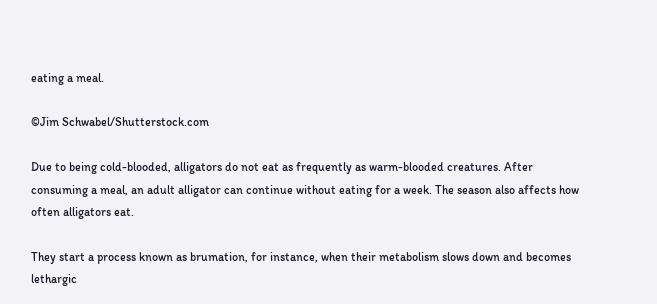eating a meal.

©Jim Schwabel/Shutterstock.com

Due to being cold-blooded, alligators do not eat as frequently as warm-blooded creatures. After consuming a meal, an adult alligator can continue without eating for a week. The season also affects how often alligators eat.

They start a process known as brumation, for instance, when their metabolism slows down and becomes lethargic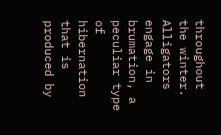throughout the winter. Alligators engage in brumation, a peculiar type of hibernation that is produced by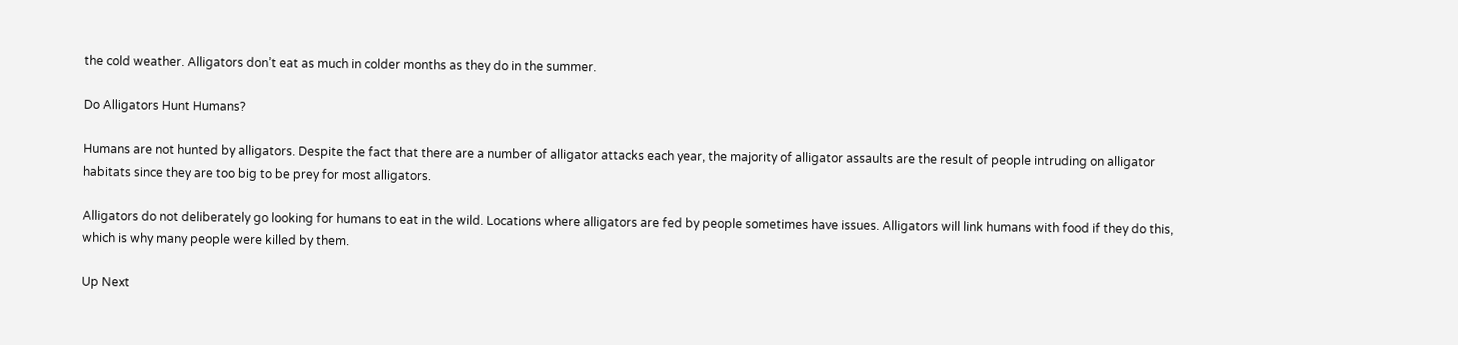the cold weather. Alligators don’t eat as much in colder months as they do in the summer.

Do Alligators Hunt Humans?

Humans are not hunted by alligators. Despite the fact that there are a number of alligator attacks each year, the majority of alligator assaults are the result of people intruding on alligator habitats since they are too big to be prey for most alligators.

Alligators do not deliberately go looking for humans to eat in the wild. Locations where alligators are fed by people sometimes have issues. Alligators will link humans with food if they do this, which is why many people were killed by them.

Up Next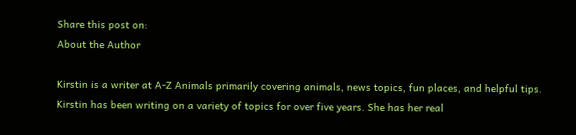Share this post on:
About the Author

Kirstin is a writer at A-Z Animals primarily covering animals, news topics, fun places, and helpful tips. Kirstin has been writing on a variety of topics for over five years. She has her real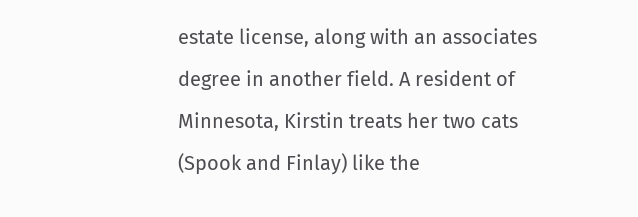estate license, along with an associates degree in another field. A resident of Minnesota, Kirstin treats her two cats (Spook and Finlay) like the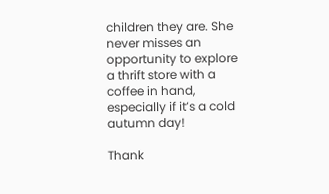children they are. She never misses an opportunity to explore a thrift store with a coffee in hand, especially if it’s a cold autumn day!

Thank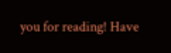you for reading! Have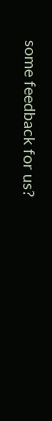some feedback for us?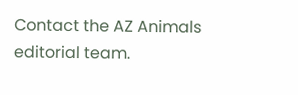Contact the AZ Animals editorial team.